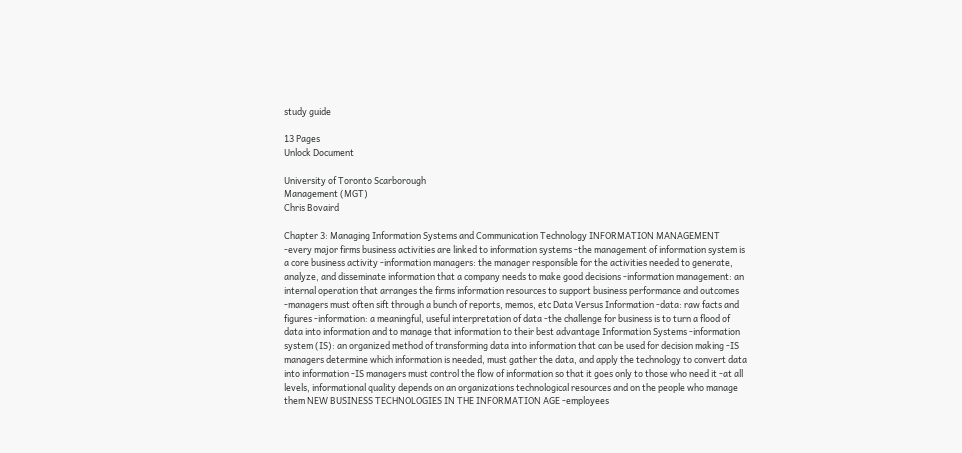study guide

13 Pages
Unlock Document

University of Toronto Scarborough
Management (MGT)
Chris Bovaird

Chapter 3: Managing Information Systems and Communication Technology INFORMATION MANAGEMENT -every major firms business activities are linked to information systems -the management of information system is a core business activity -information managers: the manager responsible for the activities needed to generate, analyze, and disseminate information that a company needs to make good decisions -information management: an internal operation that arranges the firms information resources to support business performance and outcomes -managers must often sift through a bunch of reports, memos, etc Data Versus Information -data: raw facts and figures -information: a meaningful, useful interpretation of data -the challenge for business is to turn a flood of data into information and to manage that information to their best advantage Information Systems -information system (IS): an organized method of transforming data into information that can be used for decision making -IS managers determine which information is needed, must gather the data, and apply the technology to convert data into information -IS managers must control the flow of information so that it goes only to those who need it -at all levels, informational quality depends on an organizations technological resources and on the people who manage them NEW BUSINESS TECHNOLOGIES IN THE INFORMATION AGE -employees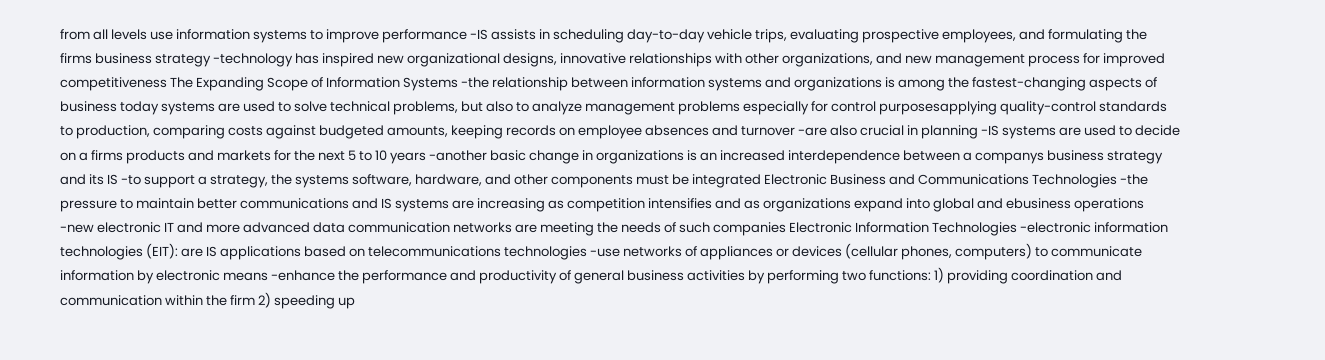from all levels use information systems to improve performance -IS assists in scheduling day-to-day vehicle trips, evaluating prospective employees, and formulating the firms business strategy -technology has inspired new organizational designs, innovative relationships with other organizations, and new management process for improved competitiveness The Expanding Scope of Information Systems -the relationship between information systems and organizations is among the fastest-changing aspects of business today systems are used to solve technical problems, but also to analyze management problems especially for control purposesapplying quality-control standards to production, comparing costs against budgeted amounts, keeping records on employee absences and turnover -are also crucial in planning -IS systems are used to decide on a firms products and markets for the next 5 to 10 years -another basic change in organizations is an increased interdependence between a companys business strategy and its IS -to support a strategy, the systems software, hardware, and other components must be integrated Electronic Business and Communications Technologies -the pressure to maintain better communications and IS systems are increasing as competition intensifies and as organizations expand into global and ebusiness operations -new electronic IT and more advanced data communication networks are meeting the needs of such companies Electronic Information Technologies -electronic information technologies (EIT): are IS applications based on telecommunications technologies -use networks of appliances or devices (cellular phones, computers) to communicate information by electronic means -enhance the performance and productivity of general business activities by performing two functions: 1) providing coordination and communication within the firm 2) speeding up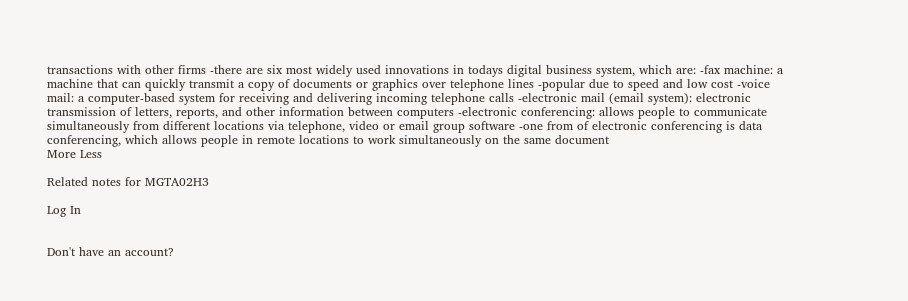transactions with other firms -there are six most widely used innovations in todays digital business system, which are: -fax machine: a machine that can quickly transmit a copy of documents or graphics over telephone lines -popular due to speed and low cost -voice mail: a computer-based system for receiving and delivering incoming telephone calls -electronic mail (email system): electronic transmission of letters, reports, and other information between computers -electronic conferencing: allows people to communicate simultaneously from different locations via telephone, video or email group software -one from of electronic conferencing is data conferencing, which allows people in remote locations to work simultaneously on the same document
More Less

Related notes for MGTA02H3

Log In


Don't have an account?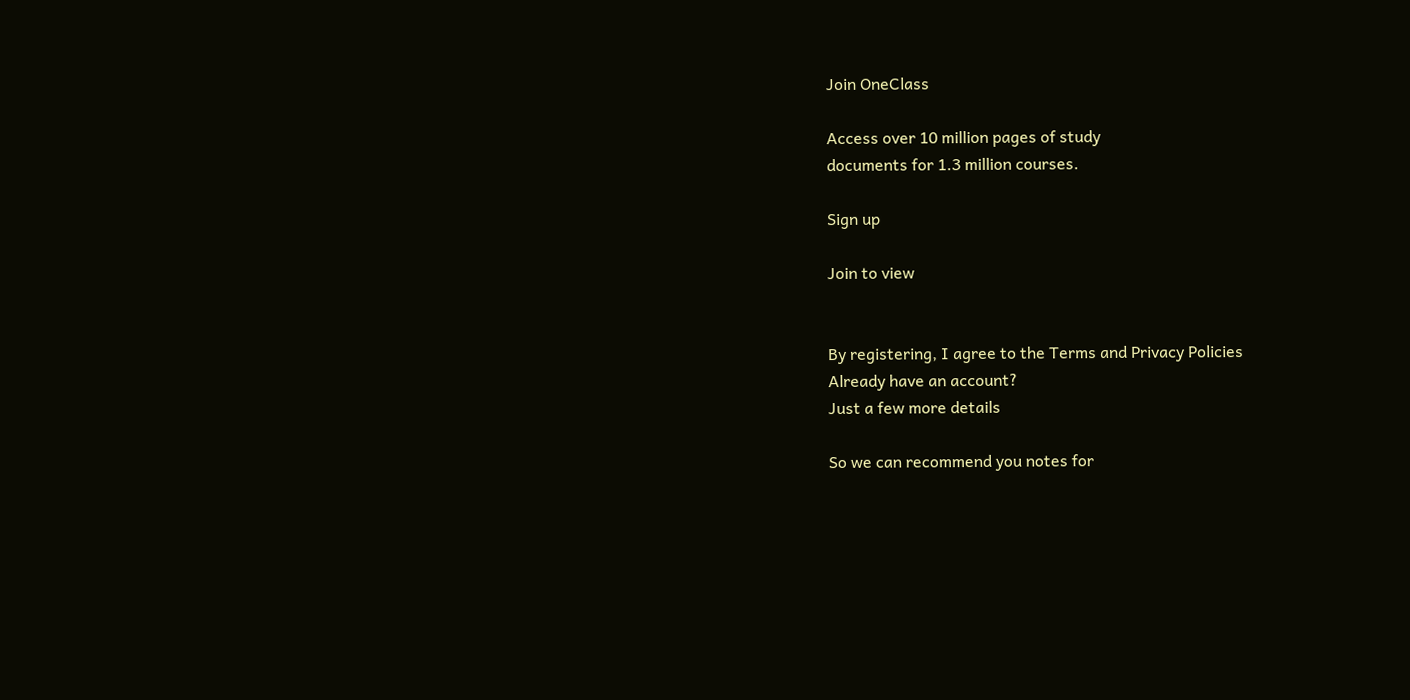Join OneClass

Access over 10 million pages of study
documents for 1.3 million courses.

Sign up

Join to view


By registering, I agree to the Terms and Privacy Policies
Already have an account?
Just a few more details

So we can recommend you notes for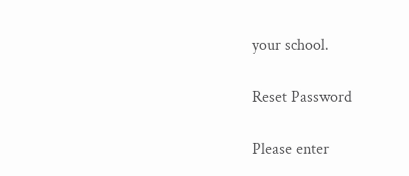your school.

Reset Password

Please enter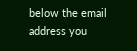below the email address you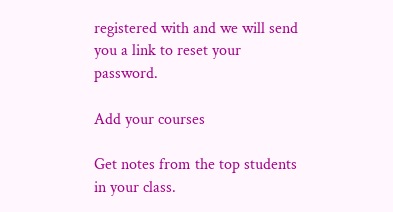registered with and we will send you a link to reset your password.

Add your courses

Get notes from the top students in your class.